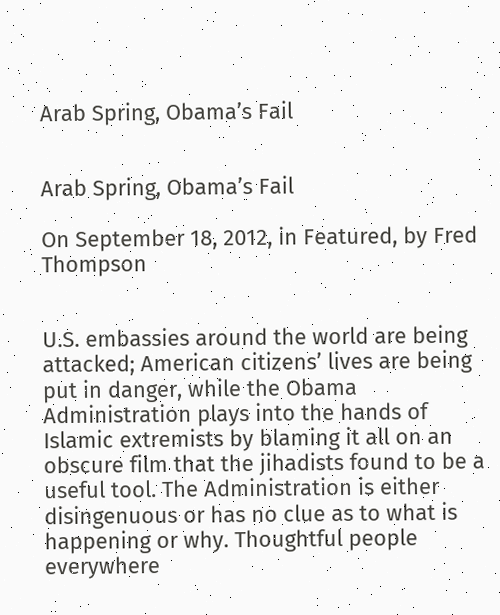Arab Spring, Obama’s Fail


Arab Spring, Obama’s Fail

On September 18, 2012, in Featured, by Fred Thompson


U.S. embassies around the world are being attacked; American citizens’ lives are being put in danger, while the Obama Administration plays into the hands of Islamic extremists by blaming it all on an obscure film that the jihadists found to be a useful tool. The Administration is either disingenuous or has no clue as to what is happening or why. Thoughtful people everywhere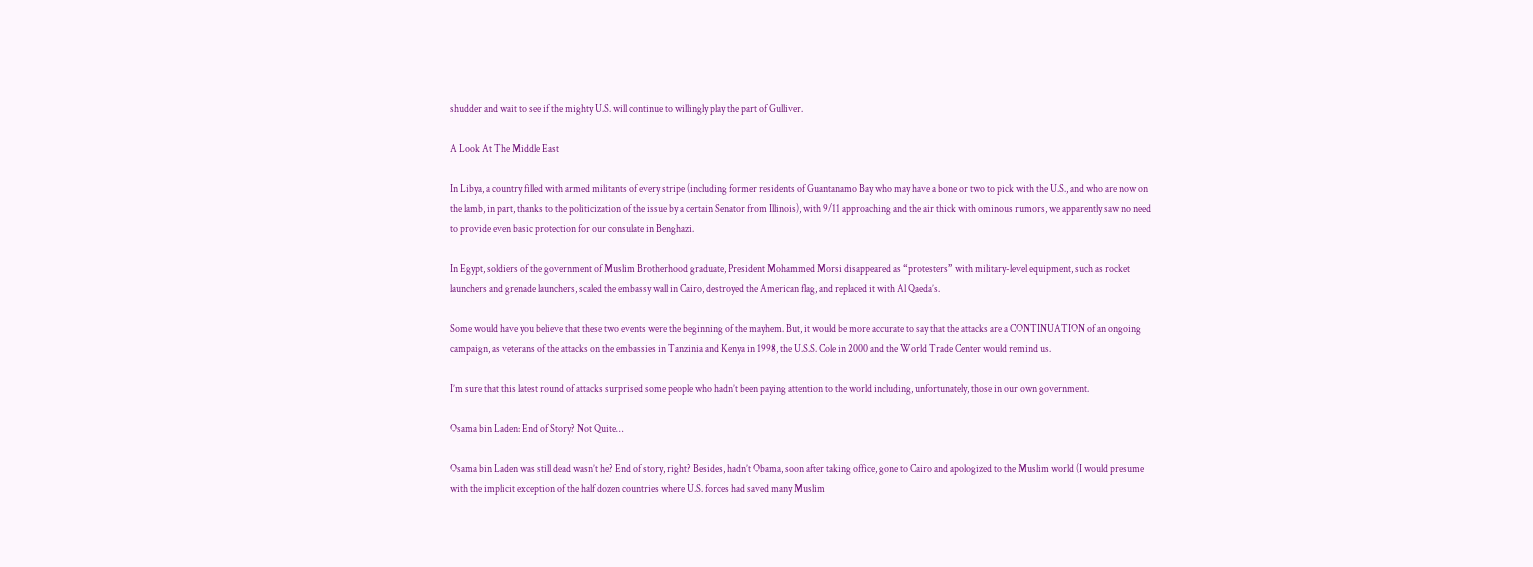shudder and wait to see if the mighty U.S. will continue to willingly play the part of Gulliver.

A Look At The Middle East

In Libya, a country filled with armed militants of every stripe (including former residents of Guantanamo Bay who may have a bone or two to pick with the U.S., and who are now on the lamb, in part, thanks to the politicization of the issue by a certain Senator from Illinois), with 9/11 approaching and the air thick with ominous rumors, we apparently saw no need to provide even basic protection for our consulate in Benghazi.

In Egypt, soldiers of the government of Muslim Brotherhood graduate, President Mohammed Morsi disappeared as “protesters” with military-level equipment, such as rocket launchers and grenade launchers, scaled the embassy wall in Cairo, destroyed the American flag, and replaced it with Al Qaeda’s.

Some would have you believe that these two events were the beginning of the mayhem. But, it would be more accurate to say that the attacks are a CONTINUATION of an ongoing campaign, as veterans of the attacks on the embassies in Tanzinia and Kenya in 1998, the U.S.S. Cole in 2000 and the World Trade Center would remind us.

I’m sure that this latest round of attacks surprised some people who hadn’t been paying attention to the world including, unfortunately, those in our own government.

Osama bin Laden: End of Story? Not Quite…

Osama bin Laden was still dead wasn’t he? End of story, right? Besides, hadn’t Obama, soon after taking office, gone to Cairo and apologized to the Muslim world (I would presume with the implicit exception of the half dozen countries where U.S. forces had saved many Muslim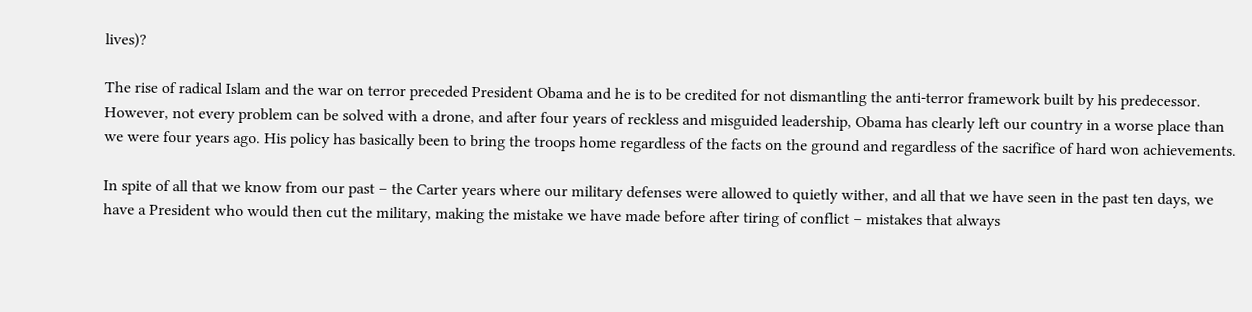lives)?

The rise of radical Islam and the war on terror preceded President Obama and he is to be credited for not dismantling the anti-terror framework built by his predecessor. However, not every problem can be solved with a drone, and after four years of reckless and misguided leadership, Obama has clearly left our country in a worse place than we were four years ago. His policy has basically been to bring the troops home regardless of the facts on the ground and regardless of the sacrifice of hard won achievements.

In spite of all that we know from our past – the Carter years where our military defenses were allowed to quietly wither, and all that we have seen in the past ten days, we have a President who would then cut the military, making the mistake we have made before after tiring of conflict – mistakes that always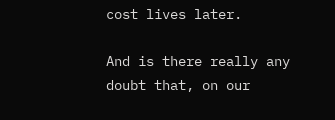cost lives later.

And is there really any doubt that, on our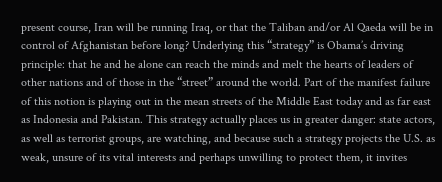present course, Iran will be running Iraq, or that the Taliban and/or Al Qaeda will be in control of Afghanistan before long? Underlying this “strategy” is Obama’s driving principle: that he and he alone can reach the minds and melt the hearts of leaders of other nations and of those in the “street” around the world. Part of the manifest failure of this notion is playing out in the mean streets of the Middle East today and as far east as Indonesia and Pakistan. This strategy actually places us in greater danger: state actors, as well as terrorist groups, are watching, and because such a strategy projects the U.S. as weak, unsure of its vital interests and perhaps unwilling to protect them, it invites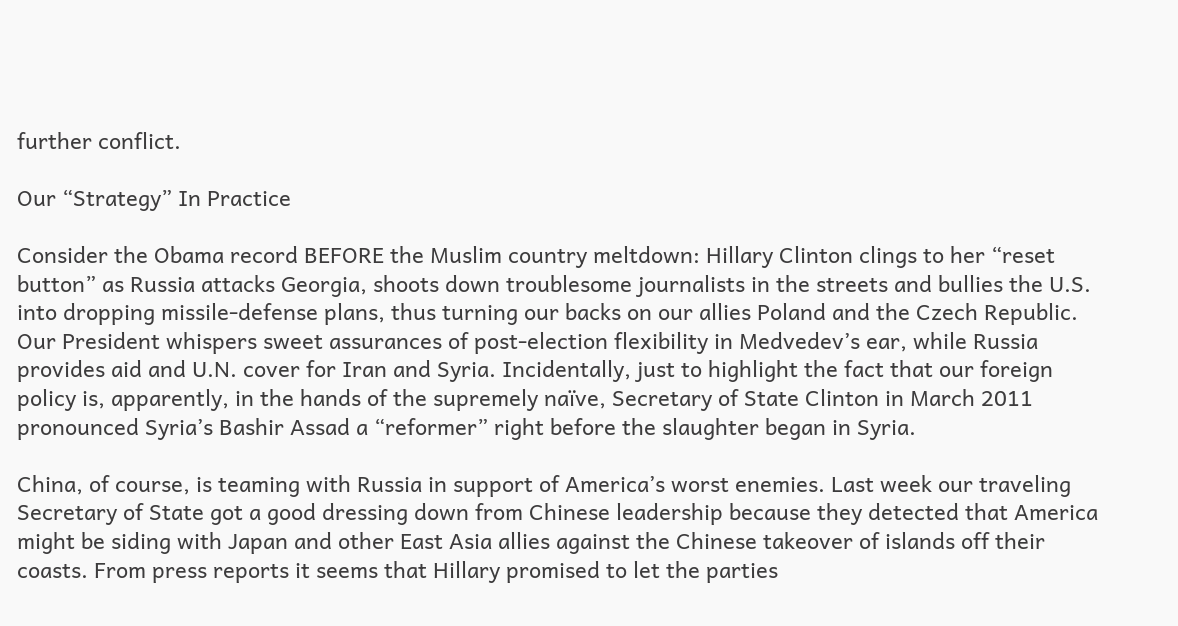further conflict.

Our “Strategy” In Practice

Consider the Obama record BEFORE the Muslim country meltdown: Hillary Clinton clings to her “reset button” as Russia attacks Georgia, shoots down troublesome journalists in the streets and bullies the U.S. into dropping missile-defense plans, thus turning our backs on our allies Poland and the Czech Republic. Our President whispers sweet assurances of post-election flexibility in Medvedev’s ear, while Russia provides aid and U.N. cover for Iran and Syria. Incidentally, just to highlight the fact that our foreign policy is, apparently, in the hands of the supremely naïve, Secretary of State Clinton in March 2011 pronounced Syria’s Bashir Assad a “reformer” right before the slaughter began in Syria.

China, of course, is teaming with Russia in support of America’s worst enemies. Last week our traveling Secretary of State got a good dressing down from Chinese leadership because they detected that America might be siding with Japan and other East Asia allies against the Chinese takeover of islands off their coasts. From press reports it seems that Hillary promised to let the parties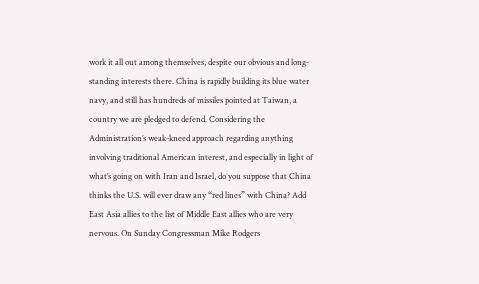work it all out among themselves, despite our obvious and long-standing interests there. China is rapidly building its blue water navy, and still has hundreds of missiles pointed at Taiwan, a country we are pledged to defend. Considering the Administration’s weak-kneed approach regarding anything involving traditional American interest, and especially in light of what’s going on with Iran and Israel, do you suppose that China thinks the U.S. will ever draw any “red lines” with China? Add East Asia allies to the list of Middle East allies who are very nervous. On Sunday Congressman Mike Rodgers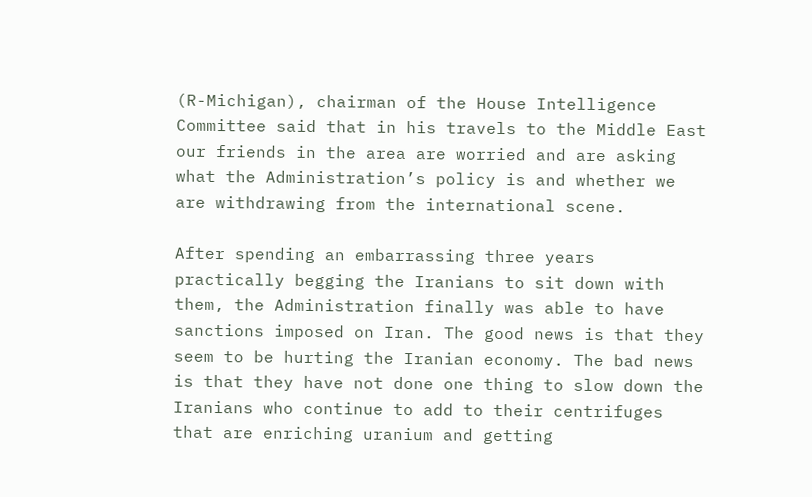(R-Michigan), chairman of the House Intelligence Committee said that in his travels to the Middle East our friends in the area are worried and are asking what the Administration’s policy is and whether we are withdrawing from the international scene.

After spending an embarrassing three years practically begging the Iranians to sit down with them, the Administration finally was able to have sanctions imposed on Iran. The good news is that they seem to be hurting the Iranian economy. The bad news is that they have not done one thing to slow down the Iranians who continue to add to their centrifuges that are enriching uranium and getting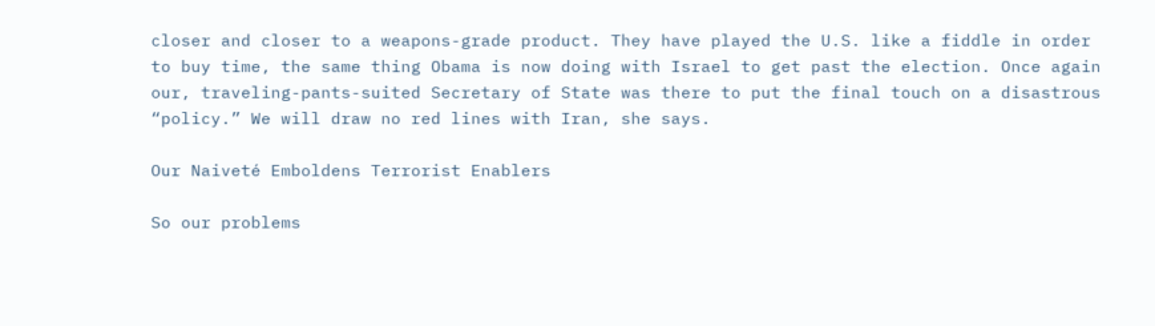closer and closer to a weapons-grade product. They have played the U.S. like a fiddle in order to buy time, the same thing Obama is now doing with Israel to get past the election. Once again our, traveling-pants-suited Secretary of State was there to put the final touch on a disastrous “policy.” We will draw no red lines with Iran, she says.

Our Naiveté Emboldens Terrorist Enablers

So our problems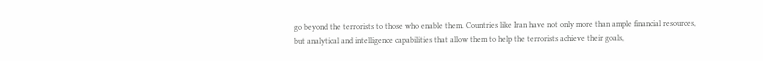go beyond the terrorists to those who enable them. Countries like Iran have not only more than ample financial resources, but analytical and intelligence capabilities that allow them to help the terrorists achieve their goals,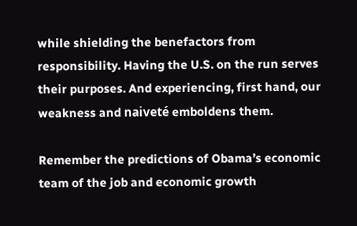while shielding the benefactors from responsibility. Having the U.S. on the run serves their purposes. And experiencing, first hand, our weakness and naiveté emboldens them.

Remember the predictions of Obama’s economic team of the job and economic growth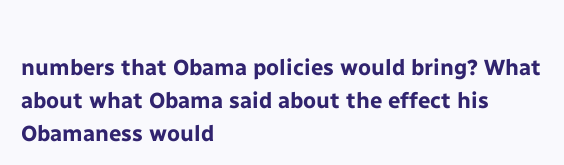numbers that Obama policies would bring? What about what Obama said about the effect his Obamaness would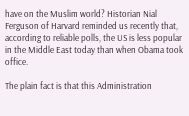have on the Muslim world? Historian Nial Ferguson of Harvard reminded us recently that, according to reliable polls, the US is less popular in the Middle East today than when Obama took office.

The plain fact is that this Administration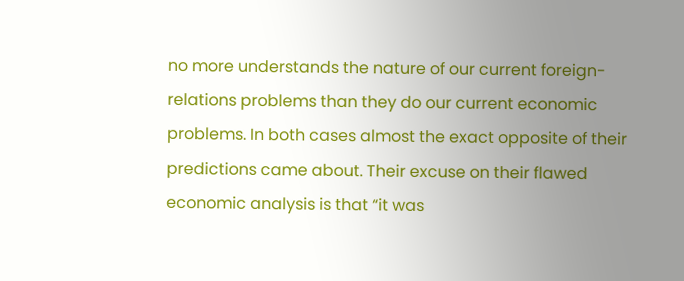no more understands the nature of our current foreign-relations problems than they do our current economic problems. In both cases almost the exact opposite of their predictions came about. Their excuse on their flawed economic analysis is that “it was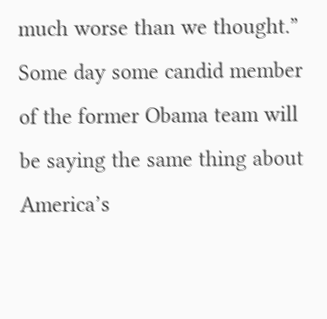much worse than we thought.” Some day some candid member of the former Obama team will be saying the same thing about America’s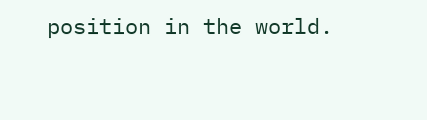position in the world.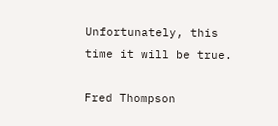Unfortunately, this time it will be true.

Fred Thompson